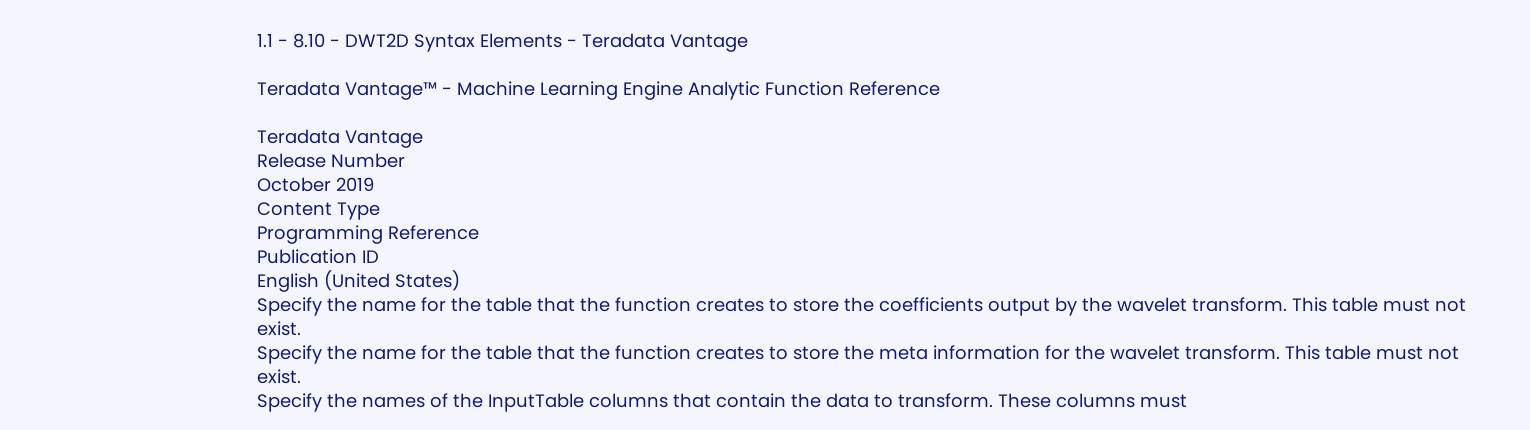1.1 - 8.10 - DWT2D Syntax Elements - Teradata Vantage

Teradata Vantage™ - Machine Learning Engine Analytic Function Reference

Teradata Vantage
Release Number
October 2019
Content Type
Programming Reference
Publication ID
English (United States)
Specify the name for the table that the function creates to store the coefficients output by the wavelet transform. This table must not exist.
Specify the name for the table that the function creates to store the meta information for the wavelet transform. This table must not exist.
Specify the names of the InputTable columns that contain the data to transform. These columns must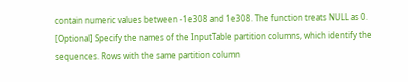contain numeric values between -1e308 and 1e308. The function treats NULL as 0.
[Optional] Specify the names of the InputTable partition columns, which identify the sequences. Rows with the same partition column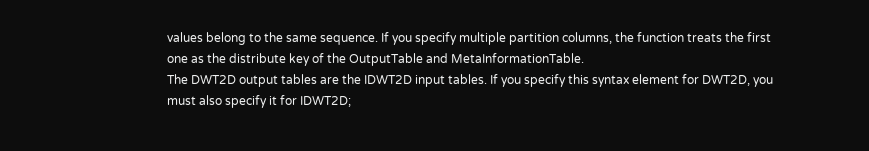values belong to the same sequence. If you specify multiple partition columns, the function treats the first one as the distribute key of the OutputTable and MetaInformationTable.
The DWT2D output tables are the IDWT2D input tables. If you specify this syntax element for DWT2D, you must also specify it for IDWT2D;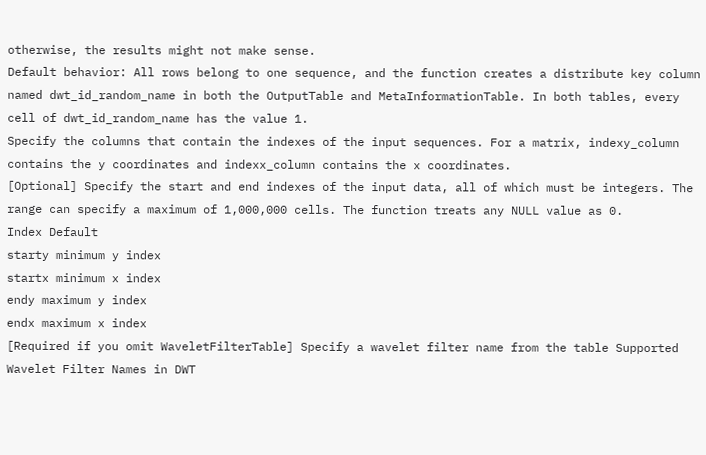otherwise, the results might not make sense.
Default behavior: All rows belong to one sequence, and the function creates a distribute key column named dwt_id_random_name in both the OutputTable and MetaInformationTable. In both tables, every cell of dwt_id_random_name has the value 1.
Specify the columns that contain the indexes of the input sequences. For a matrix, indexy_column contains the y coordinates and indexx_column contains the x coordinates.
[Optional] Specify the start and end indexes of the input data, all of which must be integers. The range can specify a maximum of 1,000,000 cells. The function treats any NULL value as 0.
Index Default
starty minimum y index
startx minimum x index
endy maximum y index
endx maximum x index
[Required if you omit WaveletFilterTable] Specify a wavelet filter name from the table Supported Wavelet Filter Names in DWT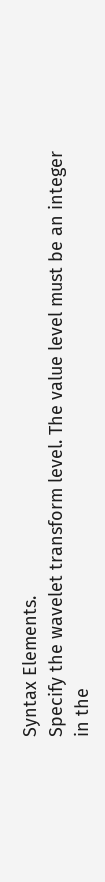Syntax Elements.
Specify the wavelet transform level. The value level must be an integer in the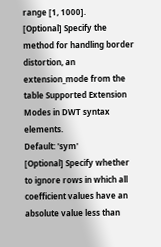range [1, 1000].
[Optional] Specify the method for handling border distortion, an extension_mode from the table Supported Extension Modes in DWT syntax elements.
Default: 'sym'
[Optional] Specify whether to ignore rows in which all coefficient values have an absolute value less than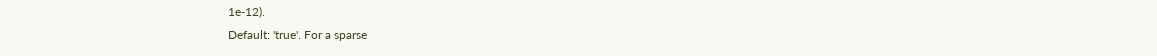1e-12).
Default: 'true'. For a sparse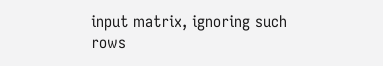input matrix, ignoring such rows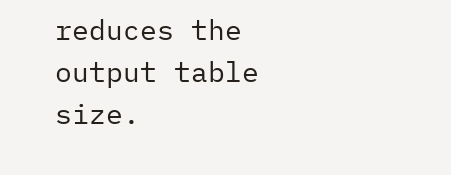reduces the output table size.